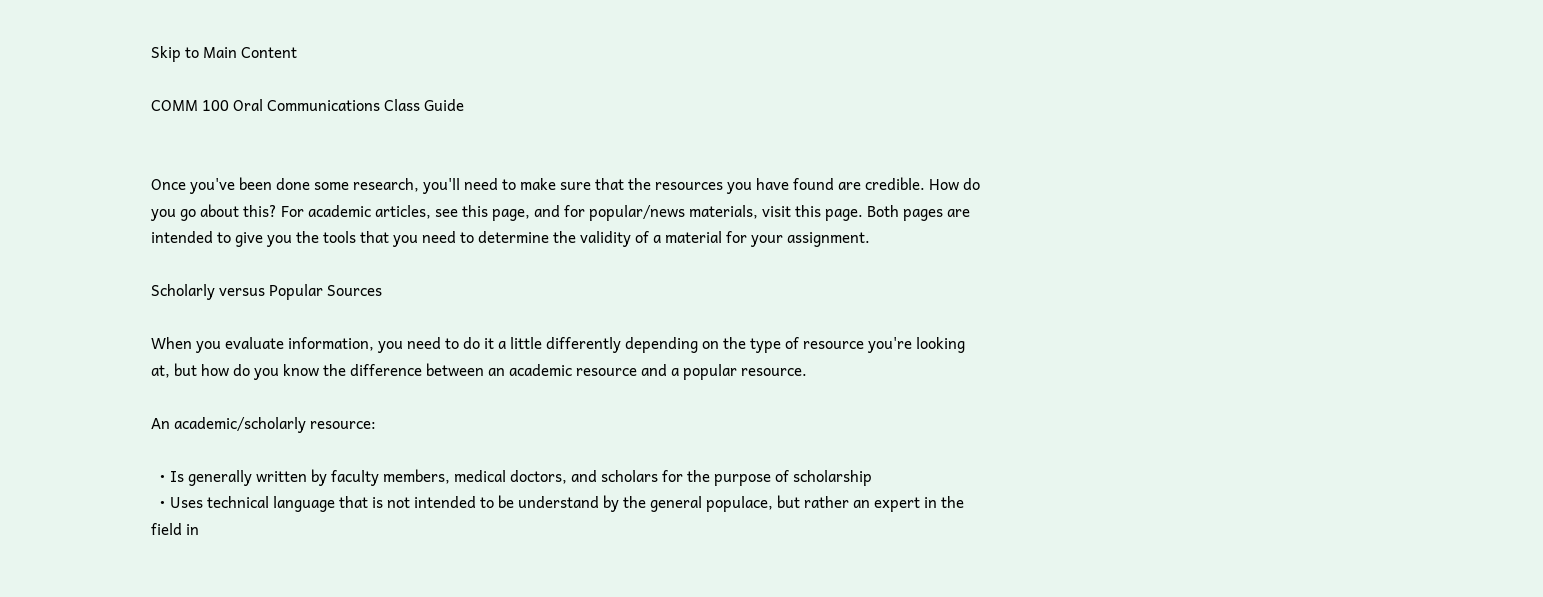Skip to Main Content

COMM 100 Oral Communications Class Guide


Once you've been done some research, you'll need to make sure that the resources you have found are credible. How do you go about this? For academic articles, see this page, and for popular/news materials, visit this page. Both pages are intended to give you the tools that you need to determine the validity of a material for your assignment.

Scholarly versus Popular Sources

When you evaluate information, you need to do it a little differently depending on the type of resource you're looking at, but how do you know the difference between an academic resource and a popular resource.

An academic/scholarly resource:

  • Is generally written by faculty members, medical doctors, and scholars for the purpose of scholarship
  • Uses technical language that is not intended to be understand by the general populace, but rather an expert in the field in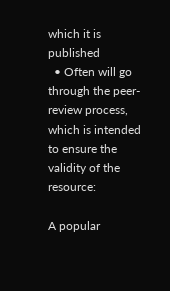which it is published
  • Often will go through the peer-review process, which is intended to ensure the validity of the resource:

A popular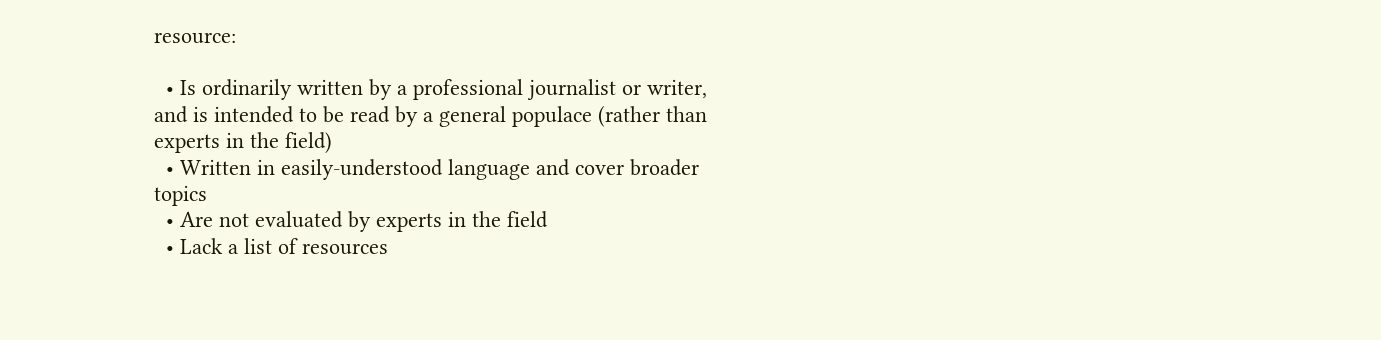resource:

  • Is ordinarily written by a professional journalist or writer, and is intended to be read by a general populace (rather than experts in the field)
  • Written in easily-understood language and cover broader topics
  • Are not evaluated by experts in the field
  • Lack a list of resources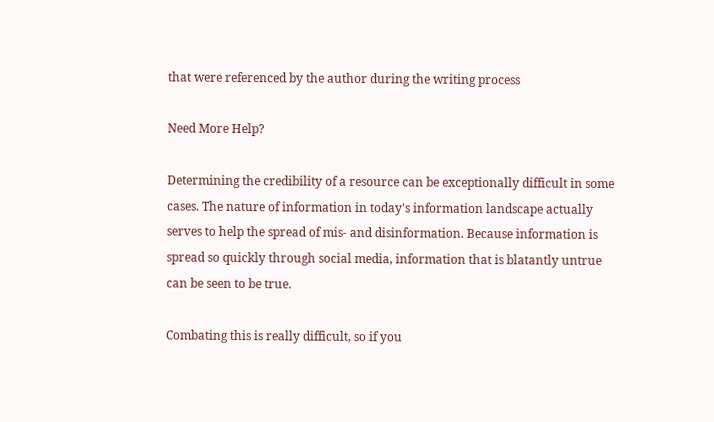that were referenced by the author during the writing process

Need More Help?

Determining the credibility of a resource can be exceptionally difficult in some cases. The nature of information in today's information landscape actually serves to help the spread of mis- and disinformation. Because information is spread so quickly through social media, information that is blatantly untrue can be seen to be true.

Combating this is really difficult, so if you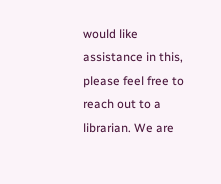would like assistance in this, please feel free to reach out to a librarian. We are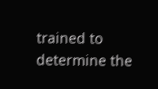trained to determine the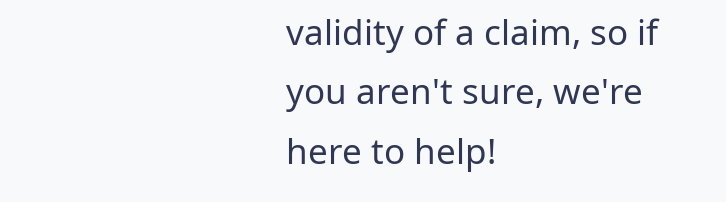validity of a claim, so if you aren't sure, we're here to help!